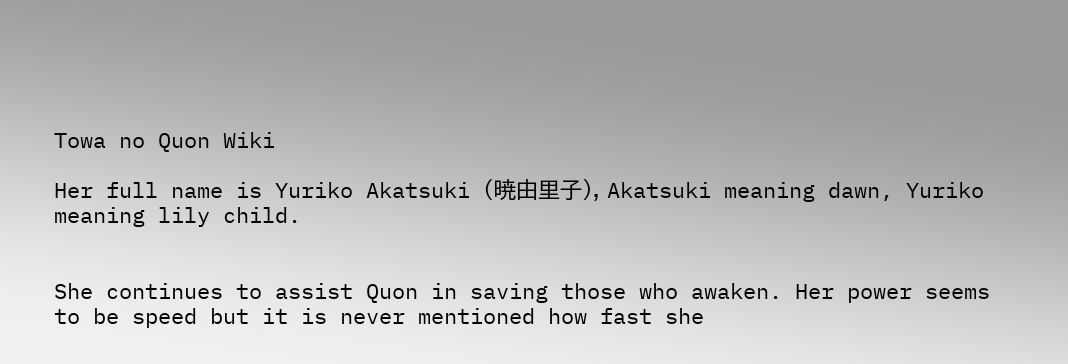Towa no Quon Wiki

Her full name is Yuriko Akatsuki (暁由里子), Akatsuki meaning dawn, Yuriko meaning lily child.


She continues to assist Quon in saving those who awaken. Her power seems to be speed but it is never mentioned how fast she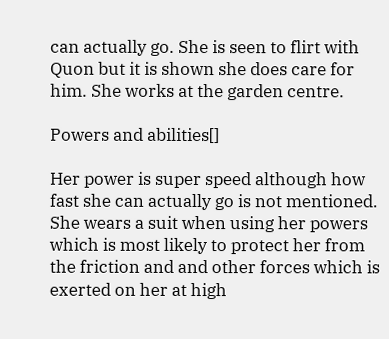can actually go. She is seen to flirt with Quon but it is shown she does care for him. She works at the garden centre.

Powers and abilities[]

Her power is super speed although how fast she can actually go is not mentioned. She wears a suit when using her powers which is most likely to protect her from the friction and and other forces which is exerted on her at high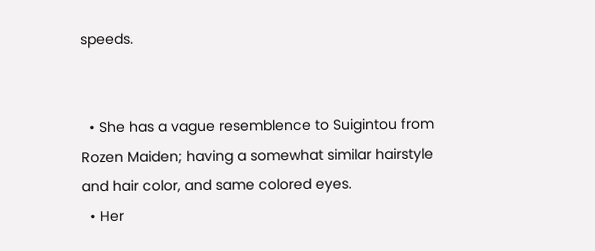speeds.


  • She has a vague resemblence to Suigintou from Rozen Maiden; having a somewhat similar hairstyle and hair color, and same colored eyes.
  • Her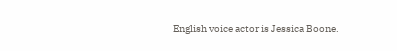English voice actor is Jessica Boone.